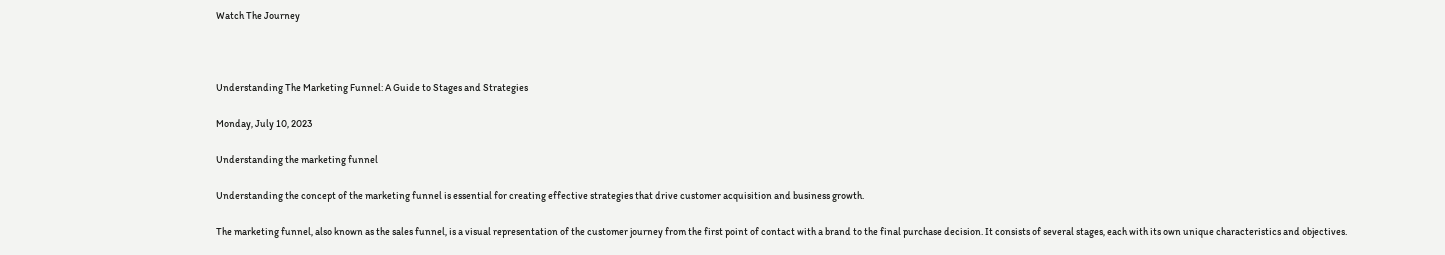Watch The Journey



Understanding The Marketing Funnel: A Guide to Stages and Strategies

Monday, July 10, 2023

Understanding the marketing funnel

Understanding the concept of the marketing funnel is essential for creating effective strategies that drive customer acquisition and business growth.

The marketing funnel, also known as the sales funnel, is a visual representation of the customer journey from the first point of contact with a brand to the final purchase decision. It consists of several stages, each with its own unique characteristics and objectives.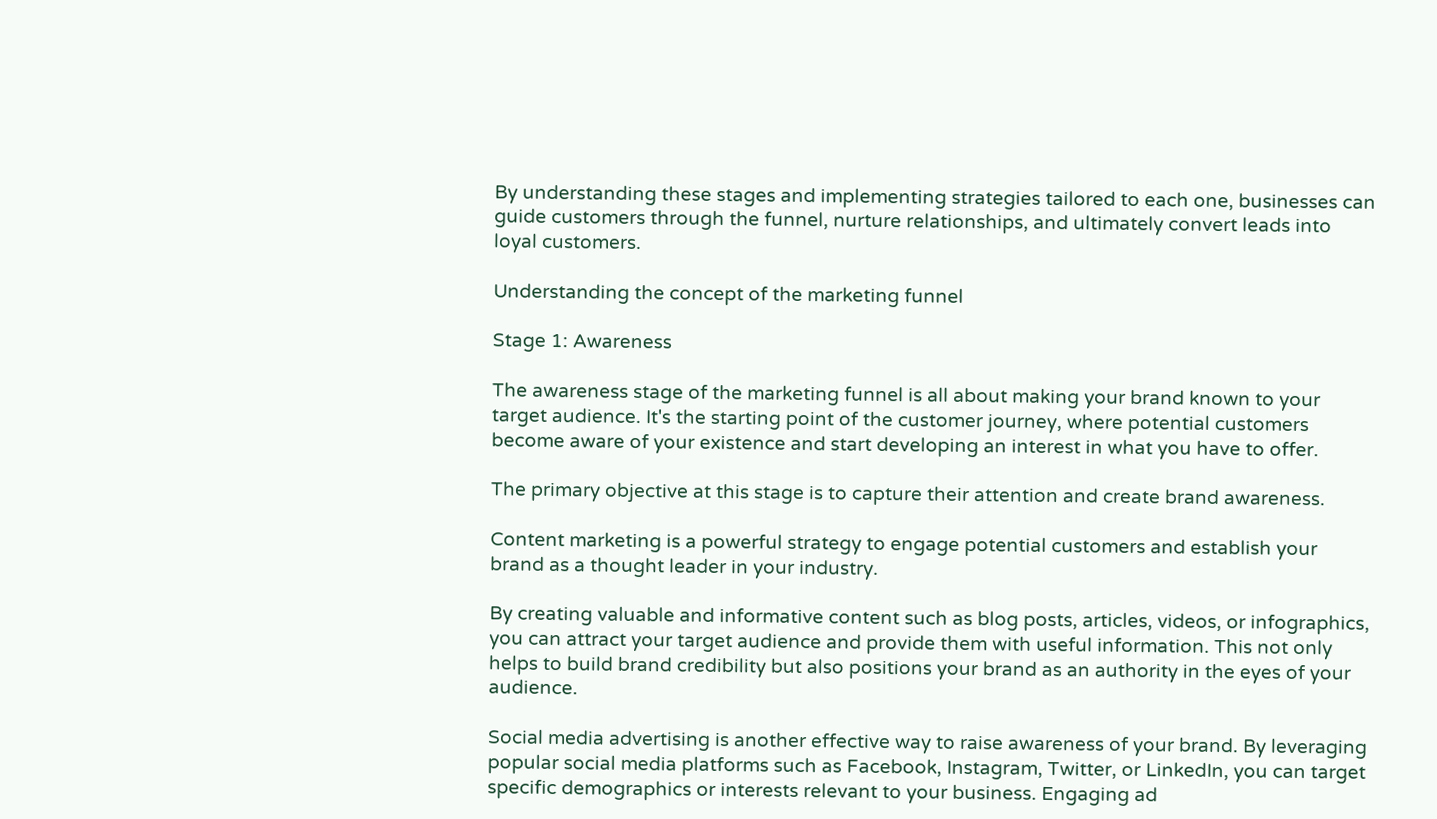By understanding these stages and implementing strategies tailored to each one, businesses can guide customers through the funnel, nurture relationships, and ultimately convert leads into loyal customers.

Understanding the concept of the marketing funnel

Stage 1: Awareness

The awareness stage of the marketing funnel is all about making your brand known to your target audience. It's the starting point of the customer journey, where potential customers become aware of your existence and start developing an interest in what you have to offer.

The primary objective at this stage is to capture their attention and create brand awareness.

Content marketing is a powerful strategy to engage potential customers and establish your brand as a thought leader in your industry.

By creating valuable and informative content such as blog posts, articles, videos, or infographics, you can attract your target audience and provide them with useful information. This not only helps to build brand credibility but also positions your brand as an authority in the eyes of your audience.

Social media advertising is another effective way to raise awareness of your brand. By leveraging popular social media platforms such as Facebook, Instagram, Twitter, or LinkedIn, you can target specific demographics or interests relevant to your business. Engaging ad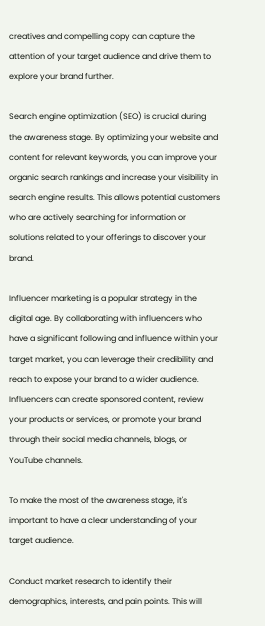creatives and compelling copy can capture the attention of your target audience and drive them to explore your brand further.

Search engine optimization (SEO) is crucial during the awareness stage. By optimizing your website and content for relevant keywords, you can improve your organic search rankings and increase your visibility in search engine results. This allows potential customers who are actively searching for information or solutions related to your offerings to discover your brand.

Influencer marketing is a popular strategy in the digital age. By collaborating with influencers who have a significant following and influence within your target market, you can leverage their credibility and reach to expose your brand to a wider audience. Influencers can create sponsored content, review your products or services, or promote your brand through their social media channels, blogs, or YouTube channels.

To make the most of the awareness stage, it's important to have a clear understanding of your target audience.

Conduct market research to identify their demographics, interests, and pain points. This will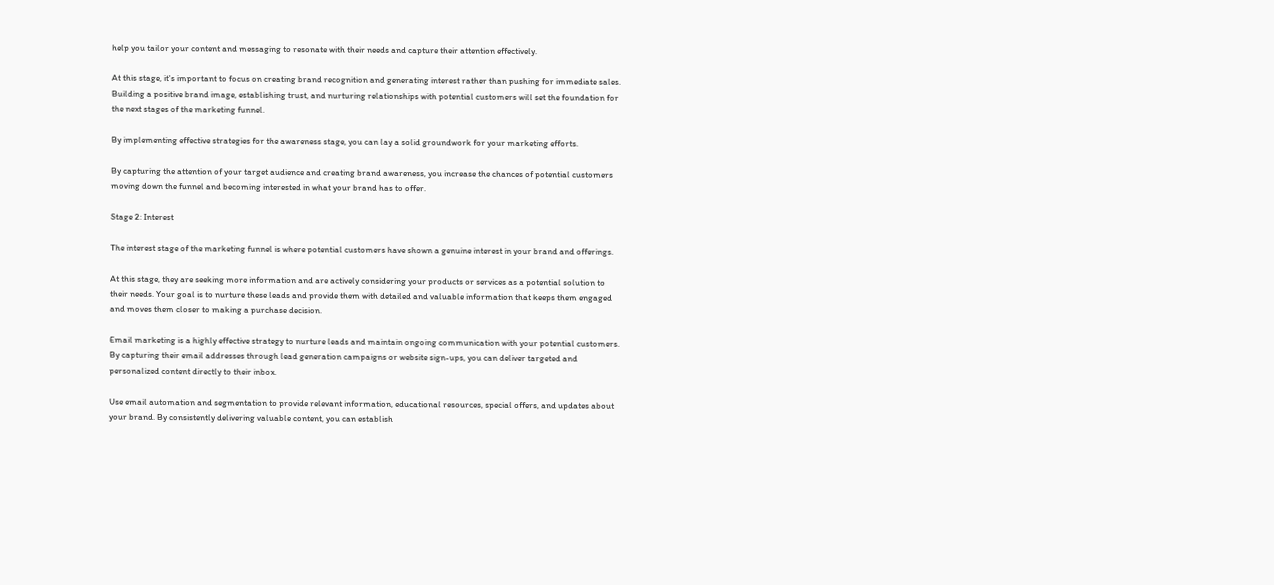help you tailor your content and messaging to resonate with their needs and capture their attention effectively.

At this stage, it's important to focus on creating brand recognition and generating interest rather than pushing for immediate sales. Building a positive brand image, establishing trust, and nurturing relationships with potential customers will set the foundation for the next stages of the marketing funnel.

By implementing effective strategies for the awareness stage, you can lay a solid groundwork for your marketing efforts.

By capturing the attention of your target audience and creating brand awareness, you increase the chances of potential customers moving down the funnel and becoming interested in what your brand has to offer.

Stage 2: Interest

The interest stage of the marketing funnel is where potential customers have shown a genuine interest in your brand and offerings.

At this stage, they are seeking more information and are actively considering your products or services as a potential solution to their needs. Your goal is to nurture these leads and provide them with detailed and valuable information that keeps them engaged and moves them closer to making a purchase decision.

Email marketing is a highly effective strategy to nurture leads and maintain ongoing communication with your potential customers. By capturing their email addresses through lead generation campaigns or website sign-ups, you can deliver targeted and personalized content directly to their inbox.

Use email automation and segmentation to provide relevant information, educational resources, special offers, and updates about your brand. By consistently delivering valuable content, you can establish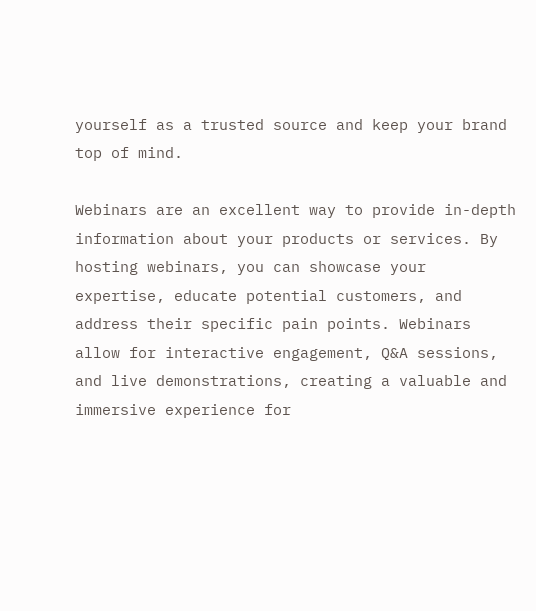yourself as a trusted source and keep your brand top of mind.

Webinars are an excellent way to provide in-depth information about your products or services. By hosting webinars, you can showcase your expertise, educate potential customers, and address their specific pain points. Webinars allow for interactive engagement, Q&A sessions, and live demonstrations, creating a valuable and immersive experience for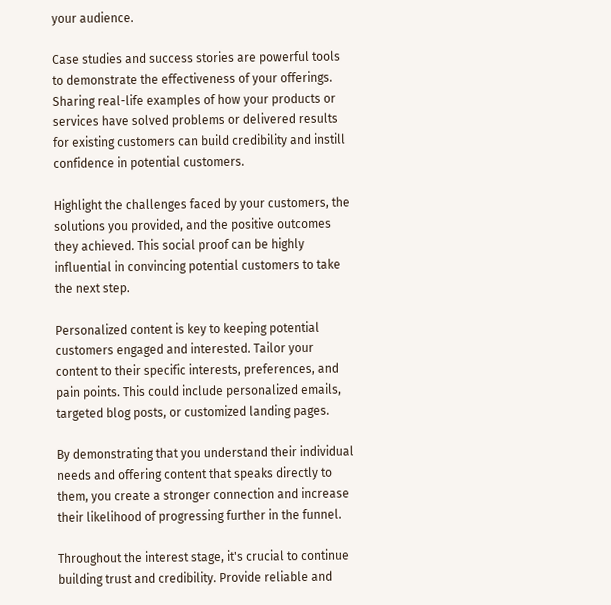your audience.

Case studies and success stories are powerful tools to demonstrate the effectiveness of your offerings. Sharing real-life examples of how your products or services have solved problems or delivered results for existing customers can build credibility and instill confidence in potential customers.

Highlight the challenges faced by your customers, the solutions you provided, and the positive outcomes they achieved. This social proof can be highly influential in convincing potential customers to take the next step.

Personalized content is key to keeping potential customers engaged and interested. Tailor your content to their specific interests, preferences, and pain points. This could include personalized emails, targeted blog posts, or customized landing pages.

By demonstrating that you understand their individual needs and offering content that speaks directly to them, you create a stronger connection and increase their likelihood of progressing further in the funnel.

Throughout the interest stage, it's crucial to continue building trust and credibility. Provide reliable and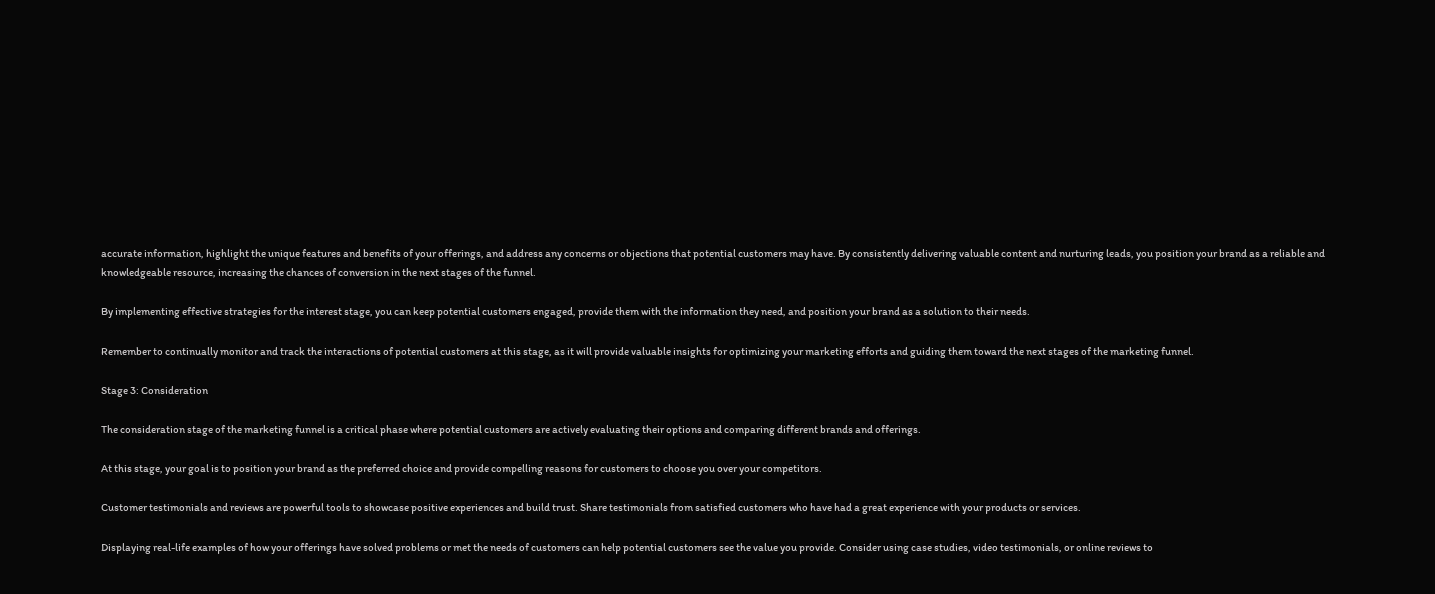accurate information, highlight the unique features and benefits of your offerings, and address any concerns or objections that potential customers may have. By consistently delivering valuable content and nurturing leads, you position your brand as a reliable and knowledgeable resource, increasing the chances of conversion in the next stages of the funnel.

By implementing effective strategies for the interest stage, you can keep potential customers engaged, provide them with the information they need, and position your brand as a solution to their needs.

Remember to continually monitor and track the interactions of potential customers at this stage, as it will provide valuable insights for optimizing your marketing efforts and guiding them toward the next stages of the marketing funnel.

Stage 3: Consideration

The consideration stage of the marketing funnel is a critical phase where potential customers are actively evaluating their options and comparing different brands and offerings.

At this stage, your goal is to position your brand as the preferred choice and provide compelling reasons for customers to choose you over your competitors.

Customer testimonials and reviews are powerful tools to showcase positive experiences and build trust. Share testimonials from satisfied customers who have had a great experience with your products or services.

Displaying real-life examples of how your offerings have solved problems or met the needs of customers can help potential customers see the value you provide. Consider using case studies, video testimonials, or online reviews to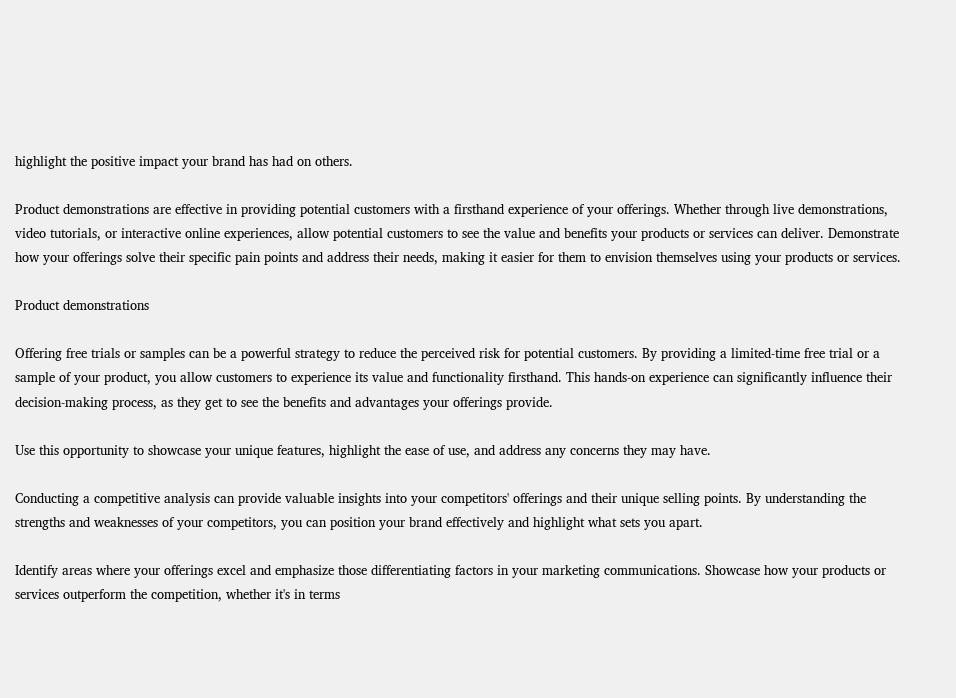highlight the positive impact your brand has had on others.

Product demonstrations are effective in providing potential customers with a firsthand experience of your offerings. Whether through live demonstrations, video tutorials, or interactive online experiences, allow potential customers to see the value and benefits your products or services can deliver. Demonstrate how your offerings solve their specific pain points and address their needs, making it easier for them to envision themselves using your products or services.

Product demonstrations

Offering free trials or samples can be a powerful strategy to reduce the perceived risk for potential customers. By providing a limited-time free trial or a sample of your product, you allow customers to experience its value and functionality firsthand. This hands-on experience can significantly influence their decision-making process, as they get to see the benefits and advantages your offerings provide.

Use this opportunity to showcase your unique features, highlight the ease of use, and address any concerns they may have.

Conducting a competitive analysis can provide valuable insights into your competitors' offerings and their unique selling points. By understanding the strengths and weaknesses of your competitors, you can position your brand effectively and highlight what sets you apart.

Identify areas where your offerings excel and emphasize those differentiating factors in your marketing communications. Showcase how your products or services outperform the competition, whether it's in terms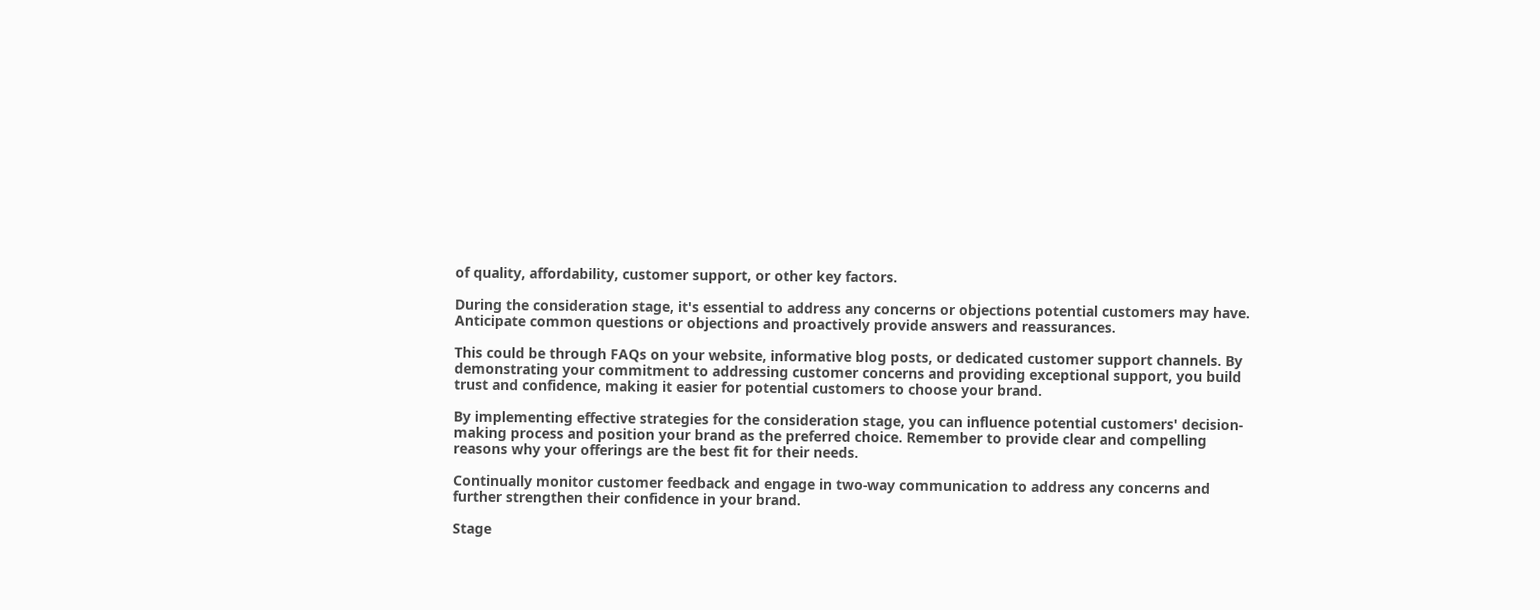of quality, affordability, customer support, or other key factors.

During the consideration stage, it's essential to address any concerns or objections potential customers may have. Anticipate common questions or objections and proactively provide answers and reassurances.

This could be through FAQs on your website, informative blog posts, or dedicated customer support channels. By demonstrating your commitment to addressing customer concerns and providing exceptional support, you build trust and confidence, making it easier for potential customers to choose your brand.

By implementing effective strategies for the consideration stage, you can influence potential customers' decision-making process and position your brand as the preferred choice. Remember to provide clear and compelling reasons why your offerings are the best fit for their needs.

Continually monitor customer feedback and engage in two-way communication to address any concerns and further strengthen their confidence in your brand.

Stage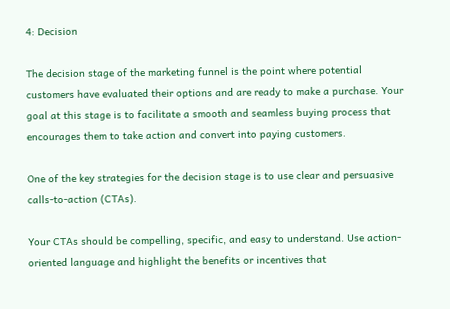4: Decision

The decision stage of the marketing funnel is the point where potential customers have evaluated their options and are ready to make a purchase. Your goal at this stage is to facilitate a smooth and seamless buying process that encourages them to take action and convert into paying customers.

One of the key strategies for the decision stage is to use clear and persuasive calls-to-action (CTAs).

Your CTAs should be compelling, specific, and easy to understand. Use action-oriented language and highlight the benefits or incentives that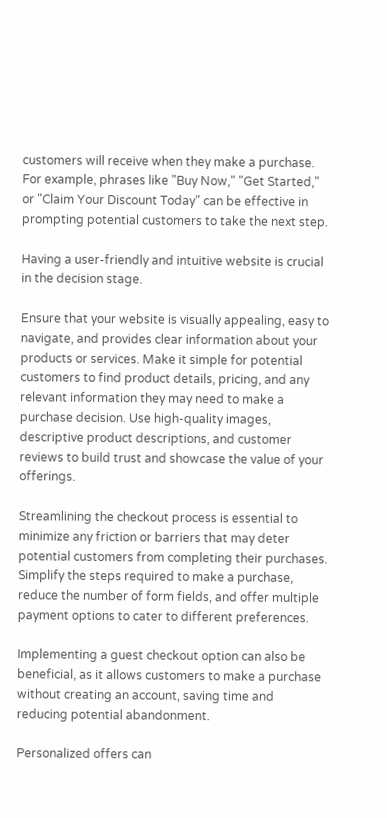customers will receive when they make a purchase. For example, phrases like "Buy Now," "Get Started," or "Claim Your Discount Today" can be effective in prompting potential customers to take the next step.

Having a user-friendly and intuitive website is crucial in the decision stage.

Ensure that your website is visually appealing, easy to navigate, and provides clear information about your products or services. Make it simple for potential customers to find product details, pricing, and any relevant information they may need to make a purchase decision. Use high-quality images, descriptive product descriptions, and customer reviews to build trust and showcase the value of your offerings.

Streamlining the checkout process is essential to minimize any friction or barriers that may deter potential customers from completing their purchases. Simplify the steps required to make a purchase, reduce the number of form fields, and offer multiple payment options to cater to different preferences.

Implementing a guest checkout option can also be beneficial, as it allows customers to make a purchase without creating an account, saving time and reducing potential abandonment.

Personalized offers can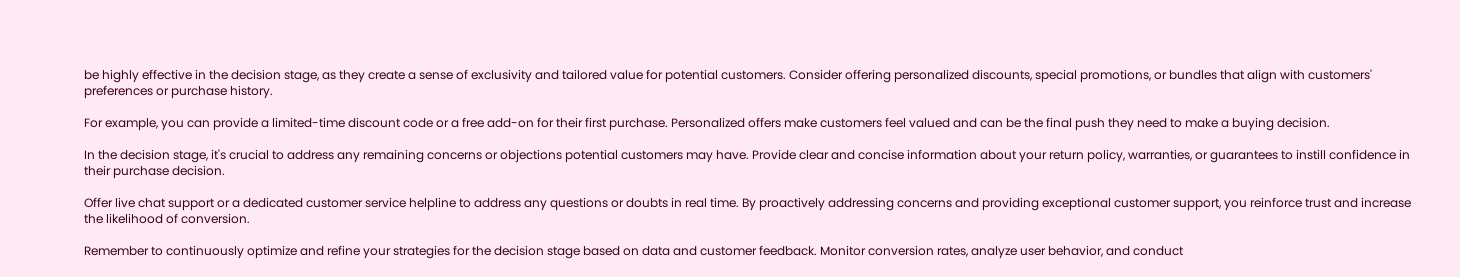be highly effective in the decision stage, as they create a sense of exclusivity and tailored value for potential customers. Consider offering personalized discounts, special promotions, or bundles that align with customers' preferences or purchase history.

For example, you can provide a limited-time discount code or a free add-on for their first purchase. Personalized offers make customers feel valued and can be the final push they need to make a buying decision.

In the decision stage, it's crucial to address any remaining concerns or objections potential customers may have. Provide clear and concise information about your return policy, warranties, or guarantees to instill confidence in their purchase decision.

Offer live chat support or a dedicated customer service helpline to address any questions or doubts in real time. By proactively addressing concerns and providing exceptional customer support, you reinforce trust and increase the likelihood of conversion.

Remember to continuously optimize and refine your strategies for the decision stage based on data and customer feedback. Monitor conversion rates, analyze user behavior, and conduct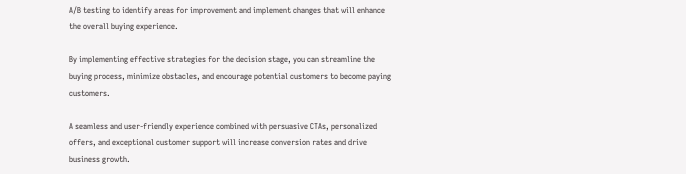A/B testing to identify areas for improvement and implement changes that will enhance the overall buying experience.

By implementing effective strategies for the decision stage, you can streamline the buying process, minimize obstacles, and encourage potential customers to become paying customers.

A seamless and user-friendly experience combined with persuasive CTAs, personalized offers, and exceptional customer support will increase conversion rates and drive business growth.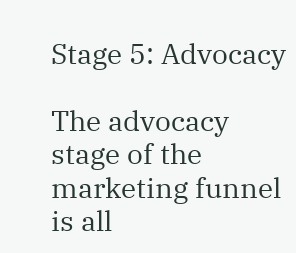Stage 5: Advocacy

The advocacy stage of the marketing funnel is all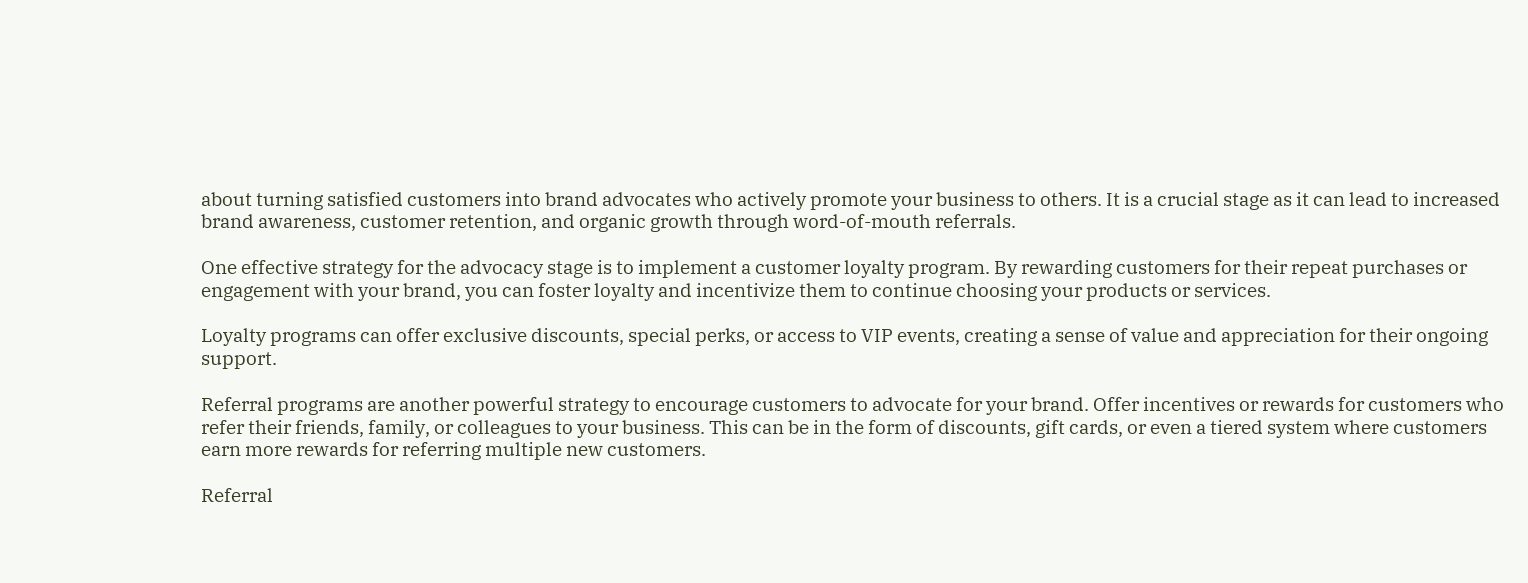about turning satisfied customers into brand advocates who actively promote your business to others. It is a crucial stage as it can lead to increased brand awareness, customer retention, and organic growth through word-of-mouth referrals.

One effective strategy for the advocacy stage is to implement a customer loyalty program. By rewarding customers for their repeat purchases or engagement with your brand, you can foster loyalty and incentivize them to continue choosing your products or services.

Loyalty programs can offer exclusive discounts, special perks, or access to VIP events, creating a sense of value and appreciation for their ongoing support.

Referral programs are another powerful strategy to encourage customers to advocate for your brand. Offer incentives or rewards for customers who refer their friends, family, or colleagues to your business. This can be in the form of discounts, gift cards, or even a tiered system where customers earn more rewards for referring multiple new customers.

Referral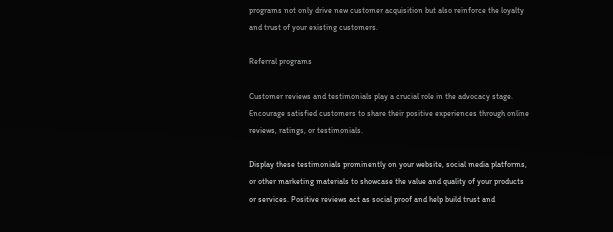programs not only drive new customer acquisition but also reinforce the loyalty and trust of your existing customers.

Referral programs

Customer reviews and testimonials play a crucial role in the advocacy stage. Encourage satisfied customers to share their positive experiences through online reviews, ratings, or testimonials.

Display these testimonials prominently on your website, social media platforms, or other marketing materials to showcase the value and quality of your products or services. Positive reviews act as social proof and help build trust and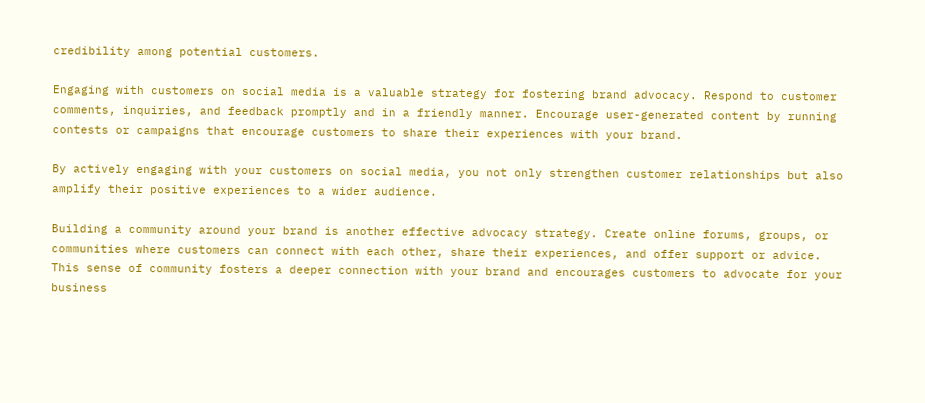credibility among potential customers.

Engaging with customers on social media is a valuable strategy for fostering brand advocacy. Respond to customer comments, inquiries, and feedback promptly and in a friendly manner. Encourage user-generated content by running contests or campaigns that encourage customers to share their experiences with your brand.

By actively engaging with your customers on social media, you not only strengthen customer relationships but also amplify their positive experiences to a wider audience.

Building a community around your brand is another effective advocacy strategy. Create online forums, groups, or communities where customers can connect with each other, share their experiences, and offer support or advice. This sense of community fosters a deeper connection with your brand and encourages customers to advocate for your business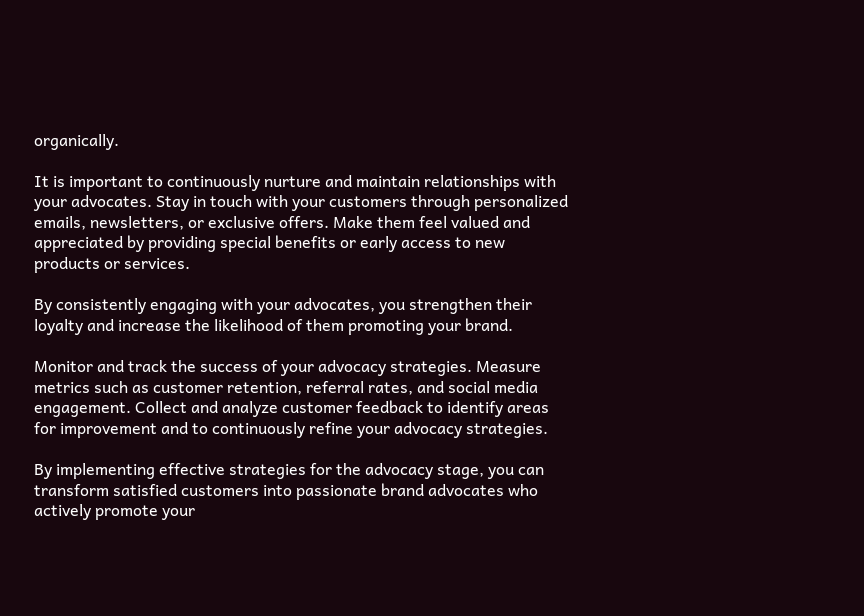organically.

It is important to continuously nurture and maintain relationships with your advocates. Stay in touch with your customers through personalized emails, newsletters, or exclusive offers. Make them feel valued and appreciated by providing special benefits or early access to new products or services.

By consistently engaging with your advocates, you strengthen their loyalty and increase the likelihood of them promoting your brand.

Monitor and track the success of your advocacy strategies. Measure metrics such as customer retention, referral rates, and social media engagement. Collect and analyze customer feedback to identify areas for improvement and to continuously refine your advocacy strategies.

By implementing effective strategies for the advocacy stage, you can transform satisfied customers into passionate brand advocates who actively promote your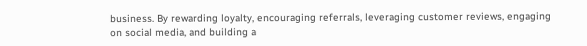business. By rewarding loyalty, encouraging referrals, leveraging customer reviews, engaging on social media, and building a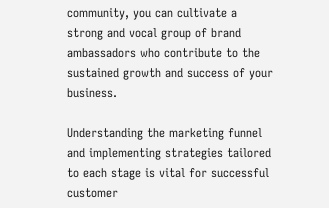community, you can cultivate a strong and vocal group of brand ambassadors who contribute to the sustained growth and success of your business.

Understanding the marketing funnel and implementing strategies tailored to each stage is vital for successful customer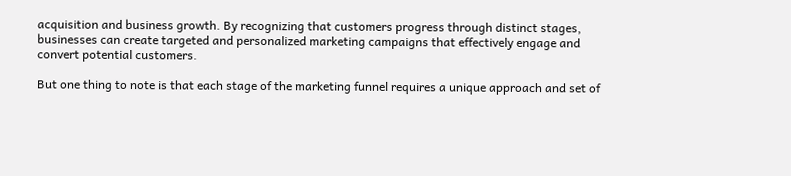acquisition and business growth. By recognizing that customers progress through distinct stages, businesses can create targeted and personalized marketing campaigns that effectively engage and convert potential customers.

But one thing to note is that each stage of the marketing funnel requires a unique approach and set of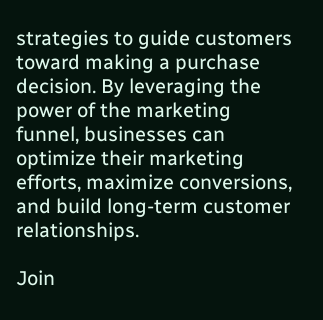strategies to guide customers toward making a purchase decision. By leveraging the power of the marketing funnel, businesses can optimize their marketing efforts, maximize conversions, and build long-term customer relationships.

Join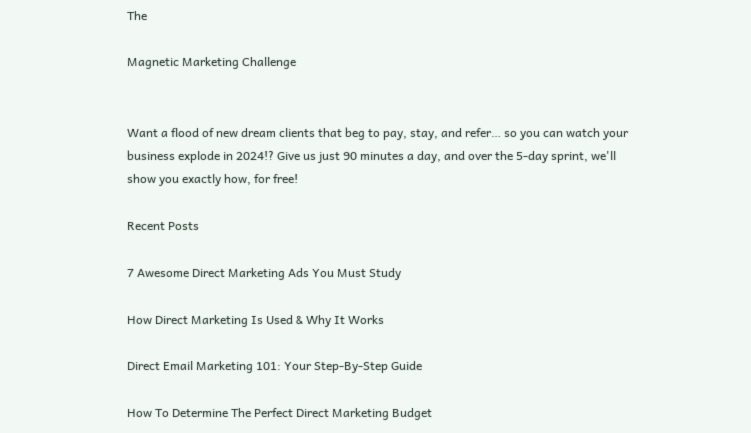The

Magnetic Marketing Challenge


Want a flood of new dream clients that beg to pay, stay, and refer… so you can watch your business explode in 2024!? Give us just 90 minutes a day, and over the 5-day sprint, we'll show you exactly how, for free!

Recent Posts

7 Awesome Direct Marketing Ads You Must Study

How Direct Marketing Is Used & Why It Works

Direct Email Marketing 101: Your Step-By-Step Guide

How To Determine The Perfect Direct Marketing Budget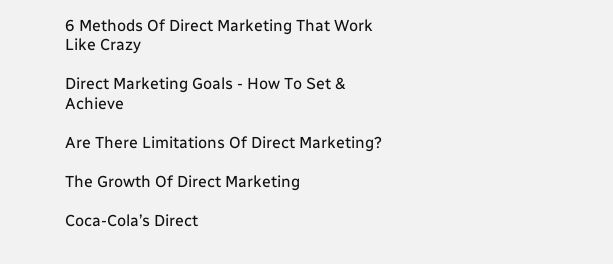6 Methods Of Direct Marketing That Work Like Crazy

Direct Marketing Goals - How To Set & Achieve

Are There Limitations Of Direct Marketing?

The Growth Of Direct Marketing

Coca-Cola’s Direct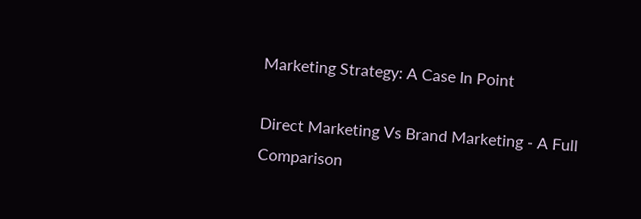Marketing Strategy: A Case In Point

Direct Marketing Vs Brand Marketing - A Full Comparison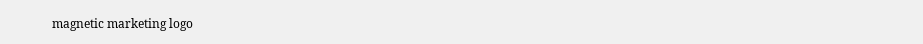magnetic marketing logo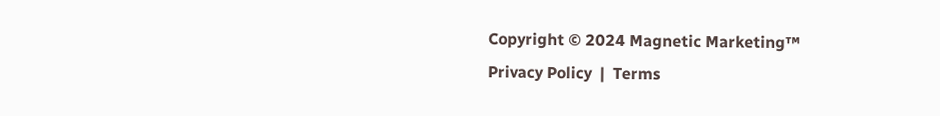Copyright © 2024 Magnetic Marketing™
Privacy Policy  |  Terms